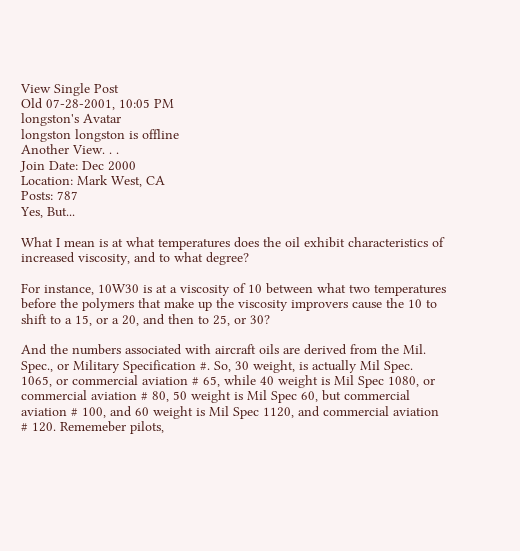View Single Post
Old 07-28-2001, 10:05 PM
longston's Avatar
longston longston is offline
Another View. . .
Join Date: Dec 2000
Location: Mark West, CA
Posts: 787
Yes, But...

What I mean is at what temperatures does the oil exhibit characteristics of increased viscosity, and to what degree?

For instance, 10W30 is at a viscosity of 10 between what two temperatures before the polymers that make up the viscosity improvers cause the 10 to shift to a 15, or a 20, and then to 25, or 30?

And the numbers associated with aircraft oils are derived from the Mil. Spec., or Military Specification #. So, 30 weight, is actually Mil Spec. 1065, or commercial aviation # 65, while 40 weight is Mil Spec 1080, or commercial aviation # 80, 50 weight is Mil Spec 60, but commercial aviation # 100, and 60 weight is Mil Spec 1120, and commercial aviation # 120. Rememeber pilots,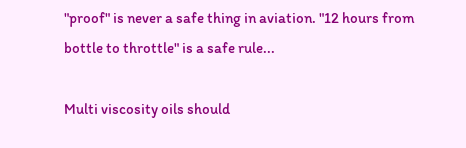"proof" is never a safe thing in aviation. "12 hours from bottle to throttle" is a safe rule...

Multi viscosity oils should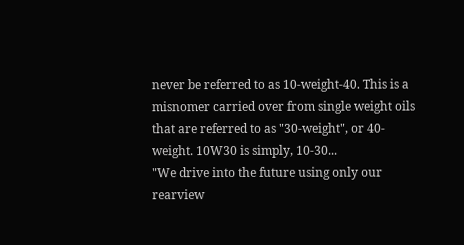never be referred to as 10-weight-40. This is a misnomer carried over from single weight oils that are referred to as "30-weight", or 40-weight. 10W30 is simply, 10-30...
"We drive into the future using only our rearview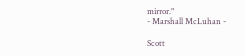mirror."
- Marshall McLuhan -

Scott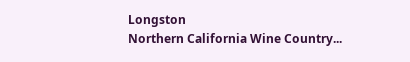Longston
Northern California Wine Country...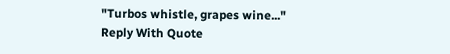"Turbos whistle, grapes wine..."
Reply With Quote